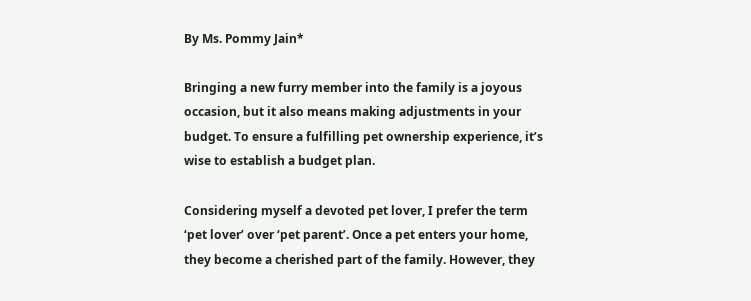By Ms. Pommy Jain*

Bringing a new furry member into the family is a joyous occasion, but it also means making adjustments in your budget. To ensure a fulfilling pet ownership experience, it’s wise to establish a budget plan.

Considering myself a devoted pet lover, I prefer the term ‘pet lover’ over ‘pet parent’. Once a pet enters your home, they become a cherished part of the family. However, they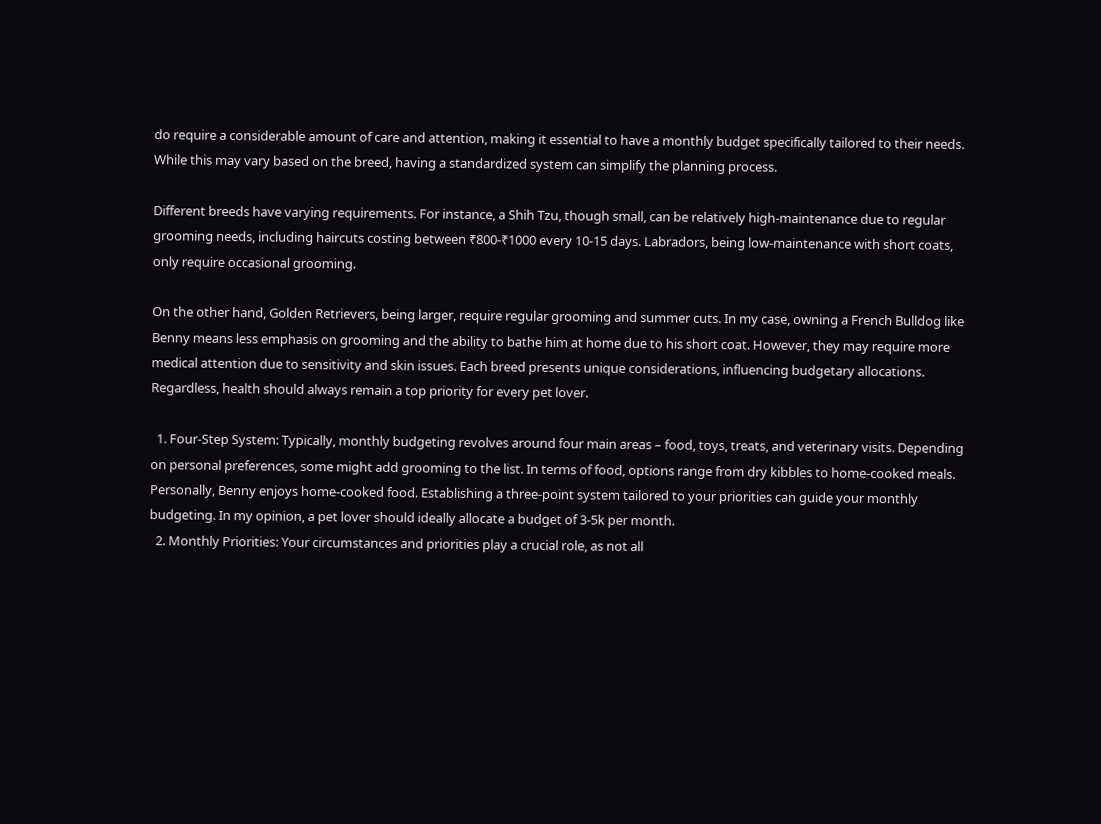do require a considerable amount of care and attention, making it essential to have a monthly budget specifically tailored to their needs. While this may vary based on the breed, having a standardized system can simplify the planning process.

Different breeds have varying requirements. For instance, a Shih Tzu, though small, can be relatively high-maintenance due to regular grooming needs, including haircuts costing between ₹800-₹1000 every 10-15 days. Labradors, being low-maintenance with short coats, only require occasional grooming.

On the other hand, Golden Retrievers, being larger, require regular grooming and summer cuts. In my case, owning a French Bulldog like Benny means less emphasis on grooming and the ability to bathe him at home due to his short coat. However, they may require more medical attention due to sensitivity and skin issues. Each breed presents unique considerations, influencing budgetary allocations. Regardless, health should always remain a top priority for every pet lover.

  1. Four-Step System: Typically, monthly budgeting revolves around four main areas – food, toys, treats, and veterinary visits. Depending on personal preferences, some might add grooming to the list. In terms of food, options range from dry kibbles to home-cooked meals. Personally, Benny enjoys home-cooked food. Establishing a three-point system tailored to your priorities can guide your monthly budgeting. In my opinion, a pet lover should ideally allocate a budget of 3-5k per month.
  2. Monthly Priorities: Your circumstances and priorities play a crucial role, as not all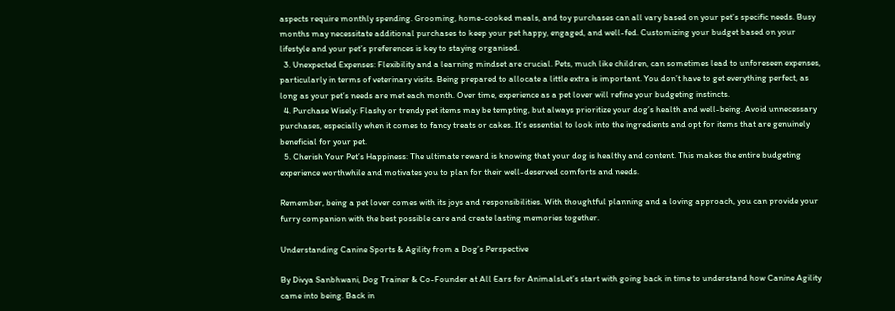aspects require monthly spending. Grooming, home-cooked meals, and toy purchases can all vary based on your pet’s specific needs. Busy months may necessitate additional purchases to keep your pet happy, engaged, and well-fed. Customizing your budget based on your lifestyle and your pet’s preferences is key to staying organised.
  3. Unexpected Expenses: Flexibility and a learning mindset are crucial. Pets, much like children, can sometimes lead to unforeseen expenses, particularly in terms of veterinary visits. Being prepared to allocate a little extra is important. You don’t have to get everything perfect, as long as your pet’s needs are met each month. Over time, experience as a pet lover will refine your budgeting instincts.
  4. Purchase Wisely: Flashy or trendy pet items may be tempting, but always prioritize your dog’s health and well-being. Avoid unnecessary purchases, especially when it comes to fancy treats or cakes. It’s essential to look into the ingredients and opt for items that are genuinely beneficial for your pet.
  5. Cherish Your Pet’s Happiness: The ultimate reward is knowing that your dog is healthy and content. This makes the entire budgeting experience worthwhile and motivates you to plan for their well-deserved comforts and needs.

Remember, being a pet lover comes with its joys and responsibilities. With thoughtful planning and a loving approach, you can provide your furry companion with the best possible care and create lasting memories together.

Understanding Canine Sports & Agility from a Dog’s Perspective

By Divya Sanbhwani, Dog Trainer & Co-Founder at All Ears for AnimalsLet’s start with going back in time to understand how Canine Agility came into being. Back in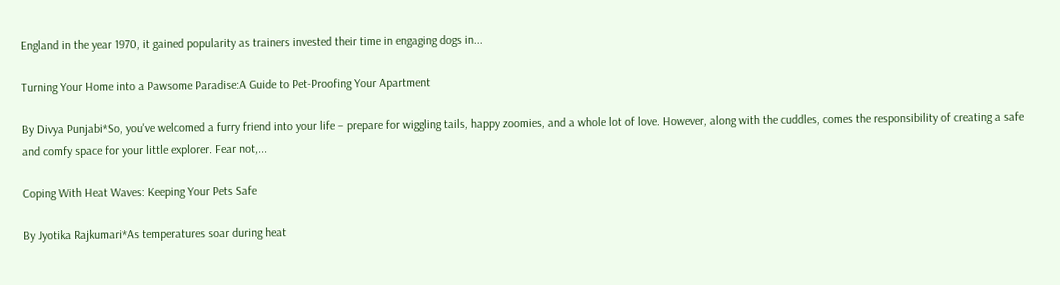England in the year 1970, it gained popularity as trainers invested their time in engaging dogs in...

Turning Your Home into a Pawsome Paradise:A Guide to Pet-Proofing Your Apartment

By Divya Punjabi*So, you've welcomed a furry friend into your life – prepare for wiggling tails, happy zoomies, and a whole lot of love. However, along with the cuddles, comes the responsibility of creating a safe and comfy space for your little explorer. Fear not,...

Coping With Heat Waves: Keeping Your Pets Safe

By Jyotika Rajkumari*As temperatures soar during heat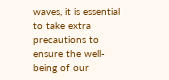waves, it is essential to take extra precautions to ensure the well-being of our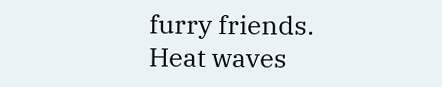furry friends. Heat waves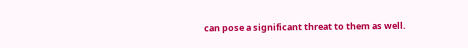can pose a significant threat to them as well.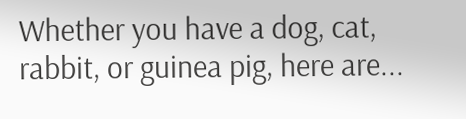Whether you have a dog, cat, rabbit, or guinea pig, here are...